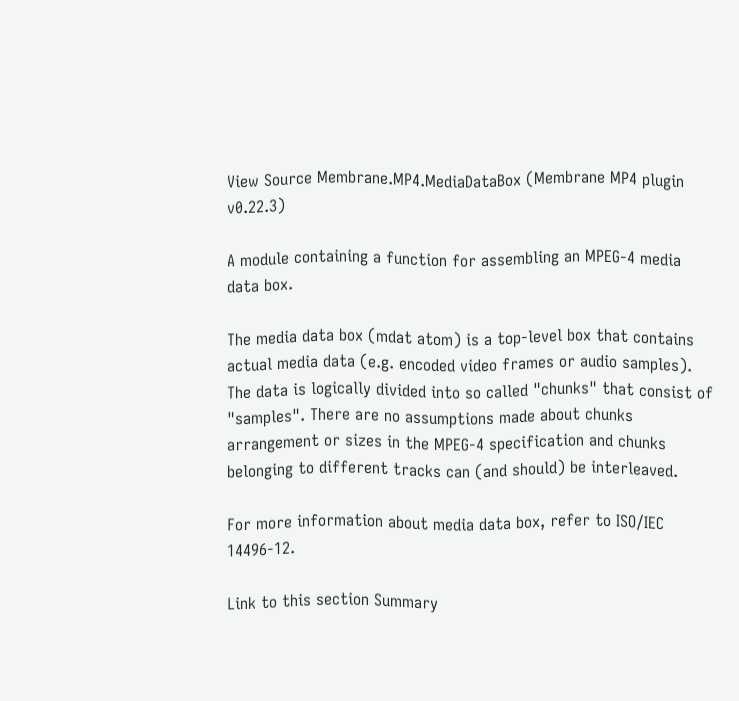View Source Membrane.MP4.MediaDataBox (Membrane MP4 plugin v0.22.3)

A module containing a function for assembling an MPEG-4 media data box.

The media data box (mdat atom) is a top-level box that contains actual media data (e.g. encoded video frames or audio samples). The data is logically divided into so called "chunks" that consist of "samples". There are no assumptions made about chunks arrangement or sizes in the MPEG-4 specification and chunks belonging to different tracks can (and should) be interleaved.

For more information about media data box, refer to ISO/IEC 14496-12.

Link to this section Summary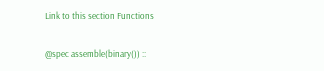Link to this section Functions

@spec assemble(binary()) ::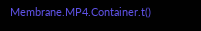Membrane.MP4.Container.t()